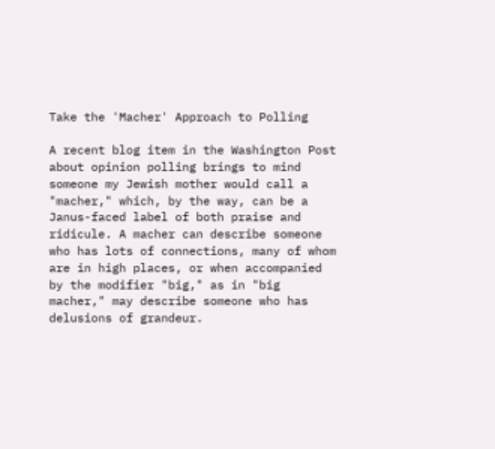Take the 'Macher' Approach to Polling

A recent blog item in the Washington Post about opinion polling brings to mind someone my Jewish mother would call a "macher," which, by the way, can be a Janus-faced label of both praise and ridicule. A macher can describe someone who has lots of connections, many of whom are in high places, or when accompanied by the modifier "big," as in "big macher," may describe someone who has delusions of grandeur.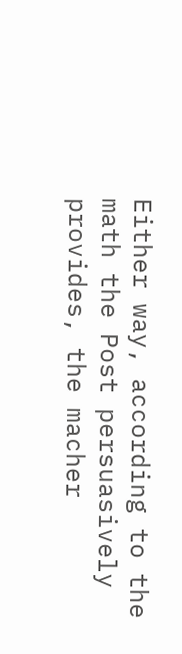Either way, according to the math the Post persuasively provides, the macher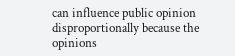can influence public opinion disproportionally because the opinions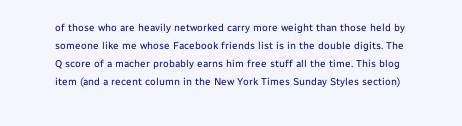of those who are heavily networked carry more weight than those held by someone like me whose Facebook friends list is in the double digits. The Q score of a macher probably earns him free stuff all the time. This blog item (and a recent column in the New York Times Sunday Styles section)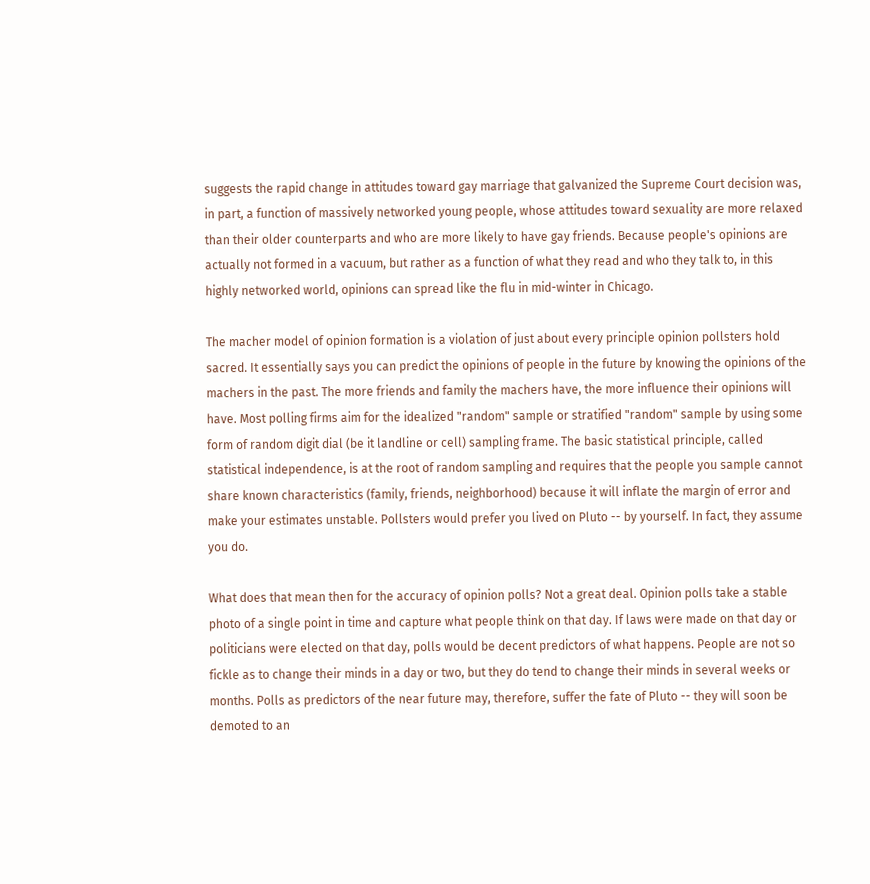suggests the rapid change in attitudes toward gay marriage that galvanized the Supreme Court decision was, in part, a function of massively networked young people, whose attitudes toward sexuality are more relaxed than their older counterparts and who are more likely to have gay friends. Because people's opinions are actually not formed in a vacuum, but rather as a function of what they read and who they talk to, in this highly networked world, opinions can spread like the flu in mid-winter in Chicago.

The macher model of opinion formation is a violation of just about every principle opinion pollsters hold sacred. It essentially says you can predict the opinions of people in the future by knowing the opinions of the machers in the past. The more friends and family the machers have, the more influence their opinions will have. Most polling firms aim for the idealized "random" sample or stratified "random" sample by using some form of random digit dial (be it landline or cell) sampling frame. The basic statistical principle, called statistical independence, is at the root of random sampling and requires that the people you sample cannot share known characteristics (family, friends, neighborhood) because it will inflate the margin of error and make your estimates unstable. Pollsters would prefer you lived on Pluto -- by yourself. In fact, they assume you do.

What does that mean then for the accuracy of opinion polls? Not a great deal. Opinion polls take a stable photo of a single point in time and capture what people think on that day. If laws were made on that day or politicians were elected on that day, polls would be decent predictors of what happens. People are not so fickle as to change their minds in a day or two, but they do tend to change their minds in several weeks or months. Polls as predictors of the near future may, therefore, suffer the fate of Pluto -- they will soon be demoted to an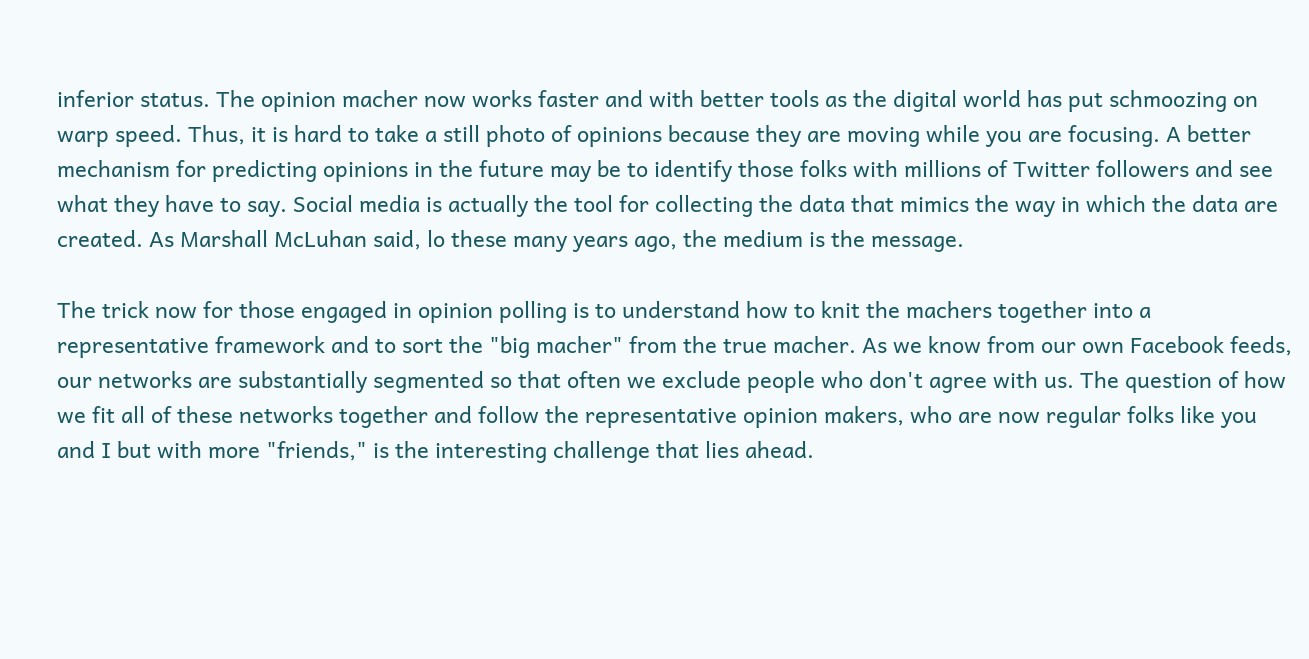inferior status. The opinion macher now works faster and with better tools as the digital world has put schmoozing on warp speed. Thus, it is hard to take a still photo of opinions because they are moving while you are focusing. A better mechanism for predicting opinions in the future may be to identify those folks with millions of Twitter followers and see what they have to say. Social media is actually the tool for collecting the data that mimics the way in which the data are created. As Marshall McLuhan said, lo these many years ago, the medium is the message.

The trick now for those engaged in opinion polling is to understand how to knit the machers together into a representative framework and to sort the "big macher" from the true macher. As we know from our own Facebook feeds, our networks are substantially segmented so that often we exclude people who don't agree with us. The question of how we fit all of these networks together and follow the representative opinion makers, who are now regular folks like you and I but with more "friends," is the interesting challenge that lies ahead.